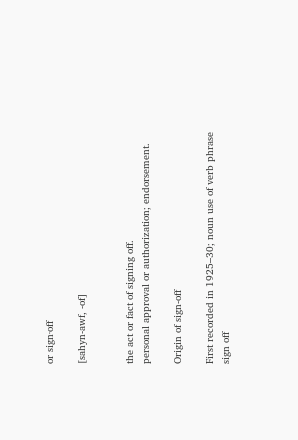or sign·off

[sahyn-awf, -of]


the act or fact of signing off.
personal approval or authorization; endorsement.

Origin of sign-off

First recorded in 1925–30; noun use of verb phrase sign off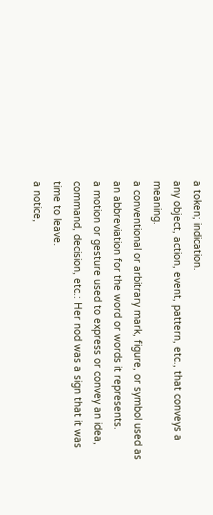a token; indication.
any object, action, event, pattern, etc., that conveys a meaning.
a conventional or arbitrary mark, figure, or symbol used as an abbreviation for the word or words it represents.
a motion or gesture used to express or convey an idea, command, decision, etc.: Her nod was a sign that it was time to leave.
a notice,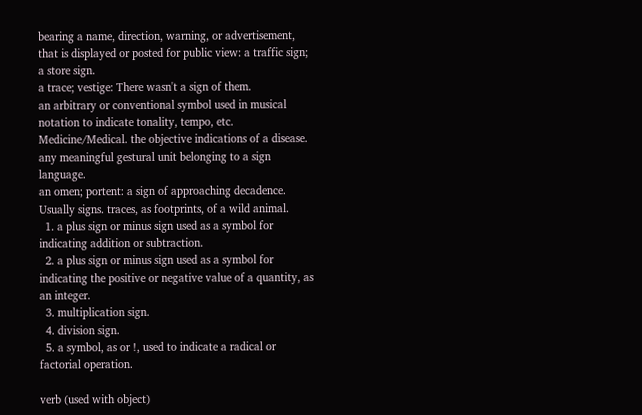bearing a name, direction, warning, or advertisement, that is displayed or posted for public view: a traffic sign; a store sign.
a trace; vestige: There wasn't a sign of them.
an arbitrary or conventional symbol used in musical notation to indicate tonality, tempo, etc.
Medicine/Medical. the objective indications of a disease.
any meaningful gestural unit belonging to a sign language.
an omen; portent: a sign of approaching decadence.
Usually signs. traces, as footprints, of a wild animal.
  1. a plus sign or minus sign used as a symbol for indicating addition or subtraction.
  2. a plus sign or minus sign used as a symbol for indicating the positive or negative value of a quantity, as an integer.
  3. multiplication sign.
  4. division sign.
  5. a symbol, as or !, used to indicate a radical or factorial operation.

verb (used with object)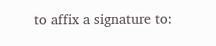to affix a signature to: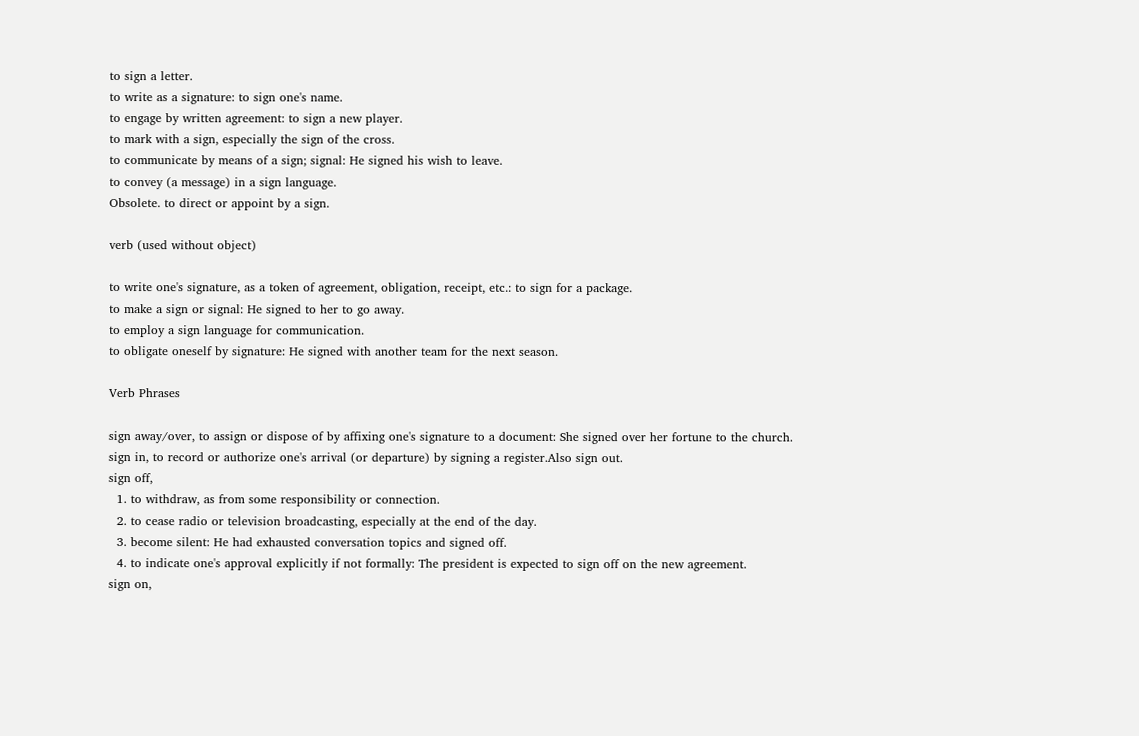to sign a letter.
to write as a signature: to sign one's name.
to engage by written agreement: to sign a new player.
to mark with a sign, especially the sign of the cross.
to communicate by means of a sign; signal: He signed his wish to leave.
to convey (a message) in a sign language.
Obsolete. to direct or appoint by a sign.

verb (used without object)

to write one's signature, as a token of agreement, obligation, receipt, etc.: to sign for a package.
to make a sign or signal: He signed to her to go away.
to employ a sign language for communication.
to obligate oneself by signature: He signed with another team for the next season.

Verb Phrases

sign away/over, to assign or dispose of by affixing one's signature to a document: She signed over her fortune to the church.
sign in, to record or authorize one's arrival (or departure) by signing a register.Also sign out.
sign off,
  1. to withdraw, as from some responsibility or connection.
  2. to cease radio or television broadcasting, especially at the end of the day.
  3. become silent: He had exhausted conversation topics and signed off.
  4. to indicate one's approval explicitly if not formally: The president is expected to sign off on the new agreement.
sign on,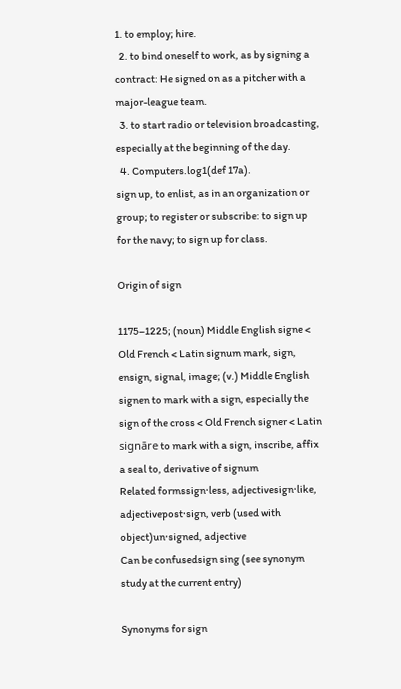1. to employ; hire.
  2. to bind oneself to work, as by signing a contract: He signed on as a pitcher with a major-league team.
  3. to start radio or television broadcasting, especially at the beginning of the day.
  4. Computers.log1(def 17a).
sign up, to enlist, as in an organization or group; to register or subscribe: to sign up for the navy; to sign up for class.

Origin of sign

1175–1225; (noun) Middle English signe < Old French < Latin signum mark, sign, ensign, signal, image; (v.) Middle English signen to mark with a sign, especially the sign of the cross < Old French signer < Latin signāre to mark with a sign, inscribe, affix a seal to, derivative of signum
Related formssign·less, adjectivesign·like, adjectivepost·sign, verb (used with object)un·signed, adjective
Can be confusedsign sing (see synonym study at the current entry)

Synonyms for sign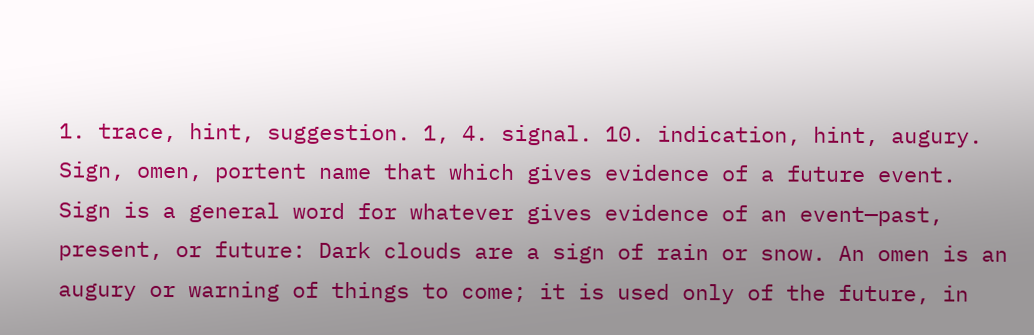1. trace, hint, suggestion. 1, 4. signal. 10. indication, hint, augury. Sign, omen, portent name that which gives evidence of a future event. Sign is a general word for whatever gives evidence of an event—past, present, or future: Dark clouds are a sign of rain or snow. An omen is an augury or warning of things to come; it is used only of the future, in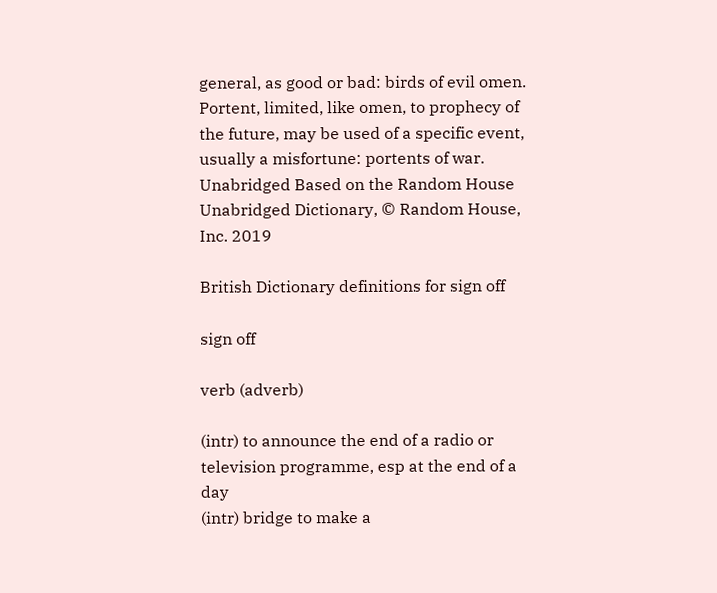general, as good or bad: birds of evil omen. Portent, limited, like omen, to prophecy of the future, may be used of a specific event, usually a misfortune: portents of war. Unabridged Based on the Random House Unabridged Dictionary, © Random House, Inc. 2019

British Dictionary definitions for sign off

sign off

verb (adverb)

(intr) to announce the end of a radio or television programme, esp at the end of a day
(intr) bridge to make a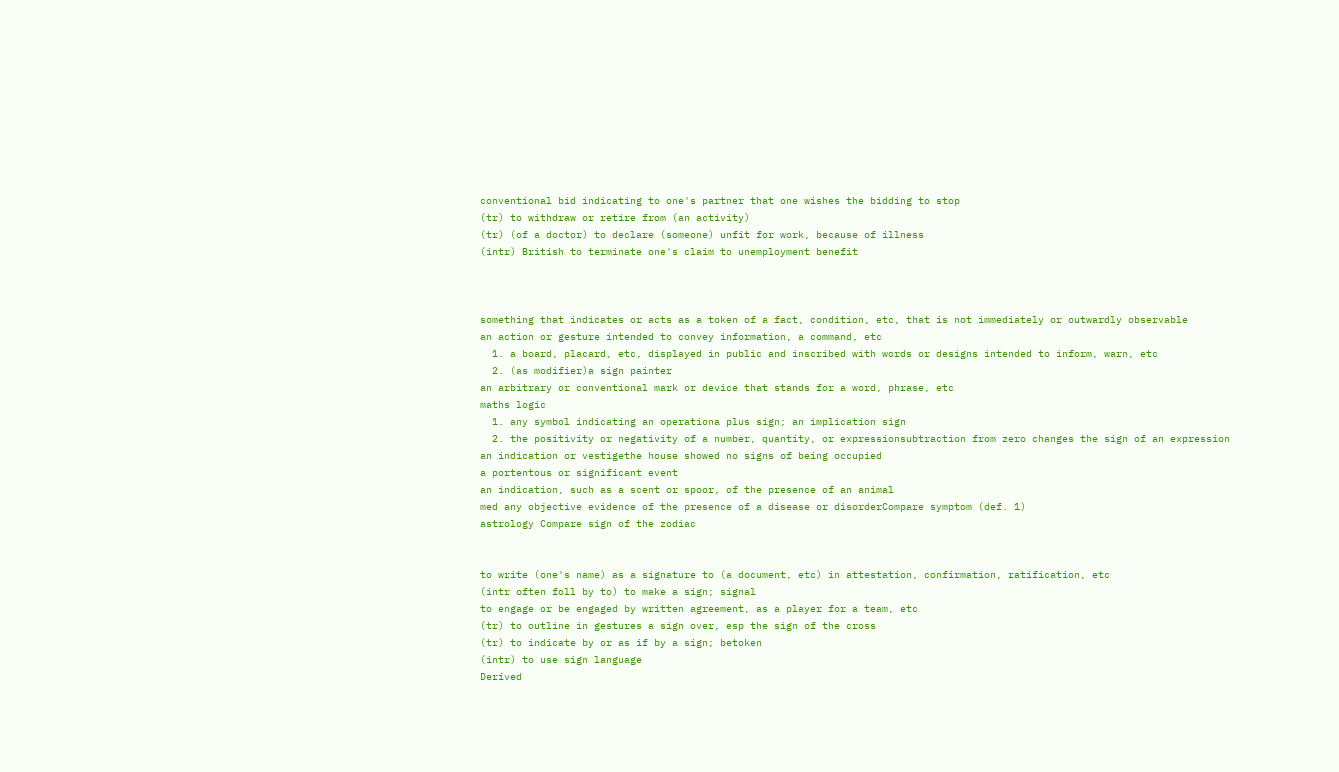conventional bid indicating to one's partner that one wishes the bidding to stop
(tr) to withdraw or retire from (an activity)
(tr) (of a doctor) to declare (someone) unfit for work, because of illness
(intr) British to terminate one's claim to unemployment benefit



something that indicates or acts as a token of a fact, condition, etc, that is not immediately or outwardly observable
an action or gesture intended to convey information, a command, etc
  1. a board, placard, etc, displayed in public and inscribed with words or designs intended to inform, warn, etc
  2. (as modifier)a sign painter
an arbitrary or conventional mark or device that stands for a word, phrase, etc
maths logic
  1. any symbol indicating an operationa plus sign; an implication sign
  2. the positivity or negativity of a number, quantity, or expressionsubtraction from zero changes the sign of an expression
an indication or vestigethe house showed no signs of being occupied
a portentous or significant event
an indication, such as a scent or spoor, of the presence of an animal
med any objective evidence of the presence of a disease or disorderCompare symptom (def. 1)
astrology Compare sign of the zodiac


to write (one's name) as a signature to (a document, etc) in attestation, confirmation, ratification, etc
(intr often foll by to) to make a sign; signal
to engage or be engaged by written agreement, as a player for a team, etc
(tr) to outline in gestures a sign over, esp the sign of the cross
(tr) to indicate by or as if by a sign; betoken
(intr) to use sign language
Derived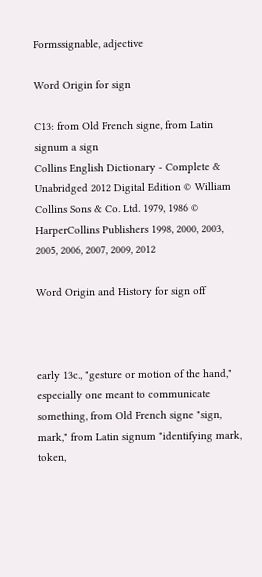Formssignable, adjective

Word Origin for sign

C13: from Old French signe, from Latin signum a sign
Collins English Dictionary - Complete & Unabridged 2012 Digital Edition © William Collins Sons & Co. Ltd. 1979, 1986 © HarperCollins Publishers 1998, 2000, 2003, 2005, 2006, 2007, 2009, 2012

Word Origin and History for sign off



early 13c., "gesture or motion of the hand," especially one meant to communicate something, from Old French signe "sign, mark," from Latin signum "identifying mark, token,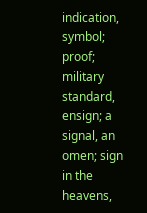indication, symbol; proof; military standard, ensign; a signal, an omen; sign in the heavens,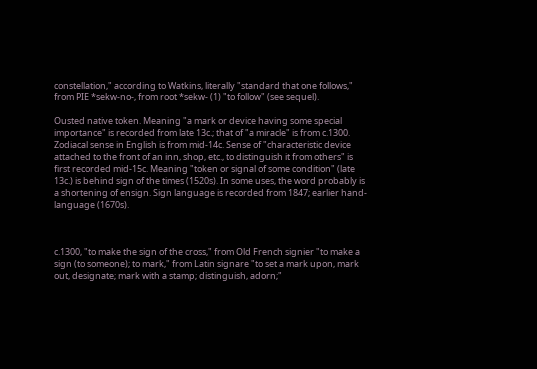constellation," according to Watkins, literally "standard that one follows," from PIE *sekw-no-, from root *sekw- (1) "to follow" (see sequel).

Ousted native token. Meaning "a mark or device having some special importance" is recorded from late 13c.; that of "a miracle" is from c.1300. Zodiacal sense in English is from mid-14c. Sense of "characteristic device attached to the front of an inn, shop, etc., to distinguish it from others" is first recorded mid-15c. Meaning "token or signal of some condition" (late 13c.) is behind sign of the times (1520s). In some uses, the word probably is a shortening of ensign. Sign language is recorded from 1847; earlier hand-language (1670s).



c.1300, "to make the sign of the cross," from Old French signier "to make a sign (to someone); to mark," from Latin signare "to set a mark upon, mark out, designate; mark with a stamp; distinguish, adorn;"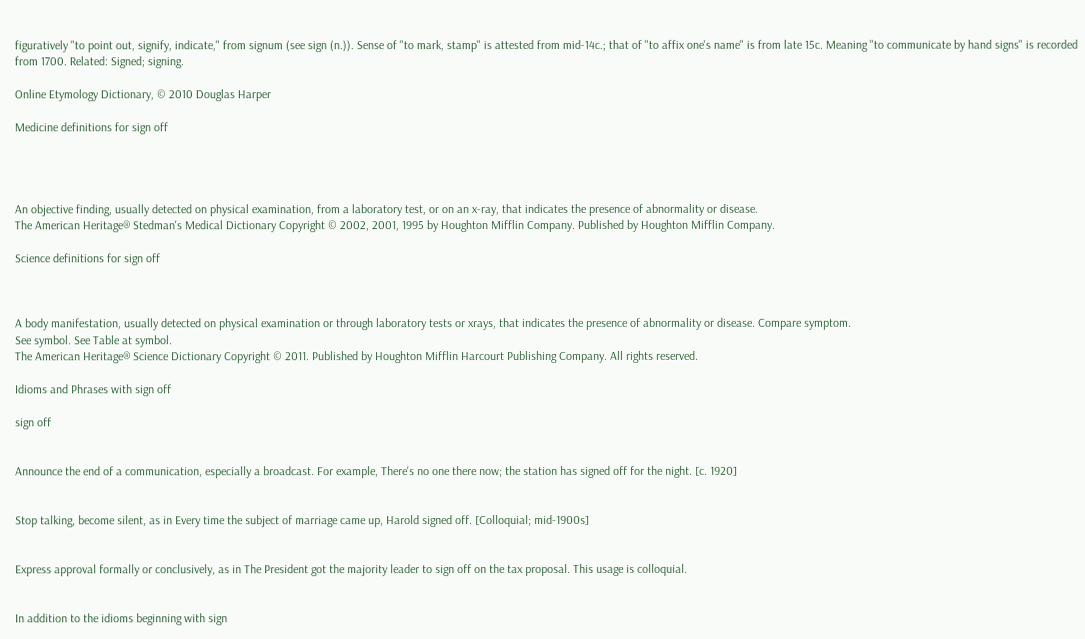figuratively "to point out, signify, indicate," from signum (see sign (n.)). Sense of "to mark, stamp" is attested from mid-14c.; that of "to affix one's name" is from late 15c. Meaning "to communicate by hand signs" is recorded from 1700. Related: Signed; signing.

Online Etymology Dictionary, © 2010 Douglas Harper

Medicine definitions for sign off




An objective finding, usually detected on physical examination, from a laboratory test, or on an x-ray, that indicates the presence of abnormality or disease.
The American Heritage® Stedman's Medical Dictionary Copyright © 2002, 2001, 1995 by Houghton Mifflin Company. Published by Houghton Mifflin Company.

Science definitions for sign off



A body manifestation, usually detected on physical examination or through laboratory tests or xrays, that indicates the presence of abnormality or disease. Compare symptom.
See symbol. See Table at symbol.
The American Heritage® Science Dictionary Copyright © 2011. Published by Houghton Mifflin Harcourt Publishing Company. All rights reserved.

Idioms and Phrases with sign off

sign off


Announce the end of a communication, especially a broadcast. For example, There's no one there now; the station has signed off for the night. [c. 1920]


Stop talking, become silent, as in Every time the subject of marriage came up, Harold signed off. [Colloquial; mid-1900s]


Express approval formally or conclusively, as in The President got the majority leader to sign off on the tax proposal. This usage is colloquial.


In addition to the idioms beginning with sign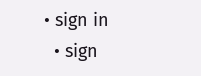• sign in
  • sign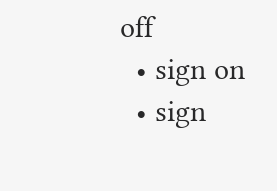off
  • sign on
  • sign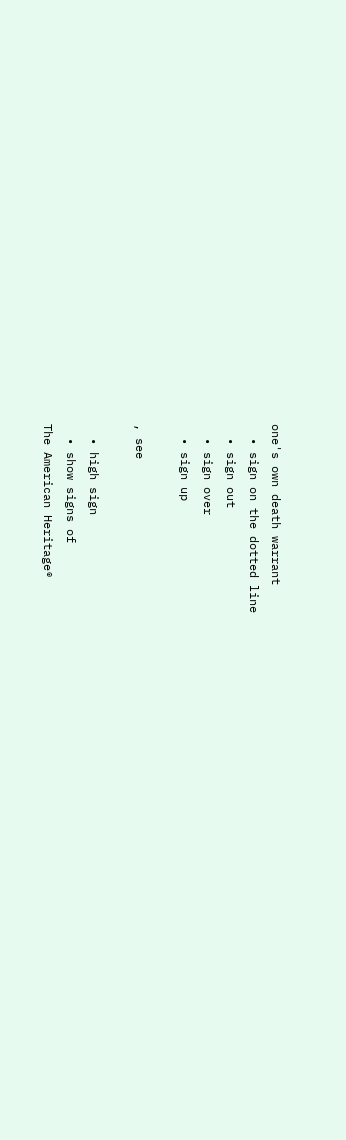one's own death warrant
  • sign on the dotted line
  • sign out
  • sign over
  • sign up

, see

  • high sign
  • show signs of
The American Heritage®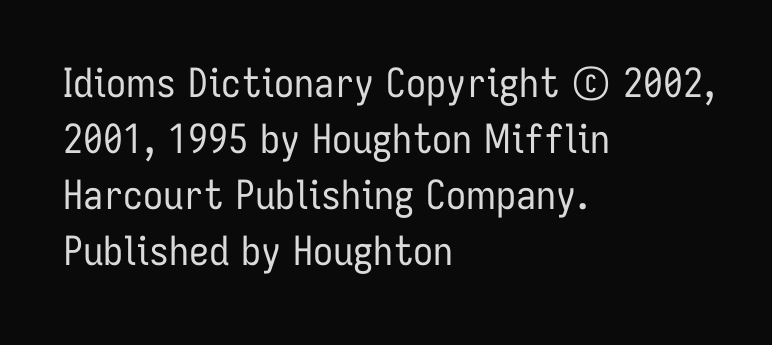Idioms Dictionary Copyright © 2002, 2001, 1995 by Houghton Mifflin Harcourt Publishing Company. Published by Houghton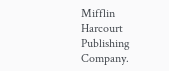Mifflin Harcourt Publishing Company.